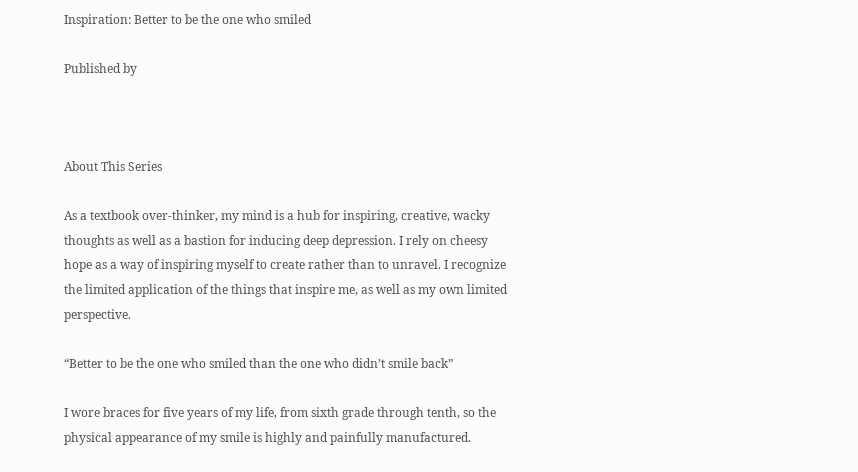Inspiration: Better to be the one who smiled

Published by



About This Series

As a textbook over-thinker, my mind is a hub for inspiring, creative, wacky thoughts as well as a bastion for inducing deep depression. I rely on cheesy hope as a way of inspiring myself to create rather than to unravel. I recognize the limited application of the things that inspire me, as well as my own limited perspective.

“Better to be the one who smiled than the one who didn’t smile back”

I wore braces for five years of my life, from sixth grade through tenth, so the physical appearance of my smile is highly and painfully manufactured.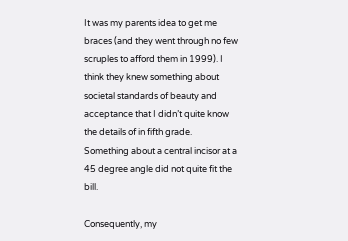It was my parents idea to get me braces (and they went through no few scruples to afford them in 1999). I think they knew something about societal standards of beauty and acceptance that I didn’t quite know the details of in fifth grade. Something about a central incisor at a 45 degree angle did not quite fit the bill.

Consequently, my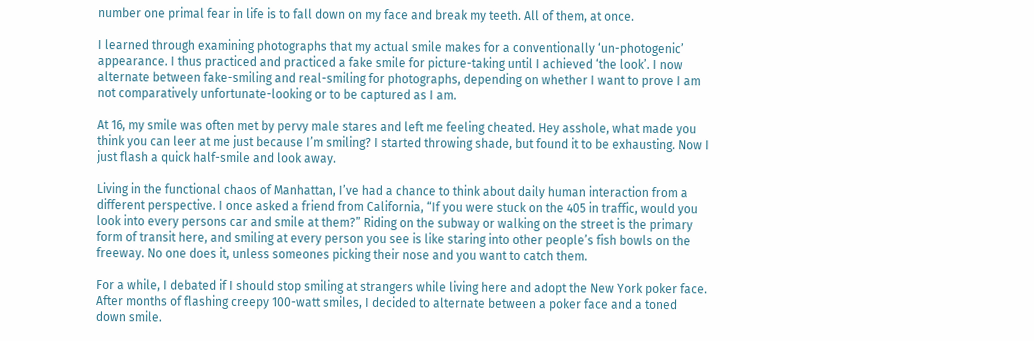number one primal fear in life is to fall down on my face and break my teeth. All of them, at once.

I learned through examining photographs that my actual smile makes for a conventionally ‘un-photogenic’ appearance. I thus practiced and practiced a fake smile for picture-taking until I achieved ‘the look’. I now alternate between fake-smiling and real-smiling for photographs, depending on whether I want to prove I am not comparatively unfortunate-looking or to be captured as I am.

At 16, my smile was often met by pervy male stares and left me feeling cheated. Hey asshole, what made you think you can leer at me just because I’m smiling? I started throwing shade, but found it to be exhausting. Now I just flash a quick half-smile and look away.

Living in the functional chaos of Manhattan, I’ve had a chance to think about daily human interaction from a different perspective. I once asked a friend from California, “If you were stuck on the 405 in traffic, would you look into every persons car and smile at them?” Riding on the subway or walking on the street is the primary form of transit here, and smiling at every person you see is like staring into other people’s fish bowls on the freeway. No one does it, unless someones picking their nose and you want to catch them.

For a while, I debated if I should stop smiling at strangers while living here and adopt the New York poker face. After months of flashing creepy 100-watt smiles, I decided to alternate between a poker face and a toned down smile.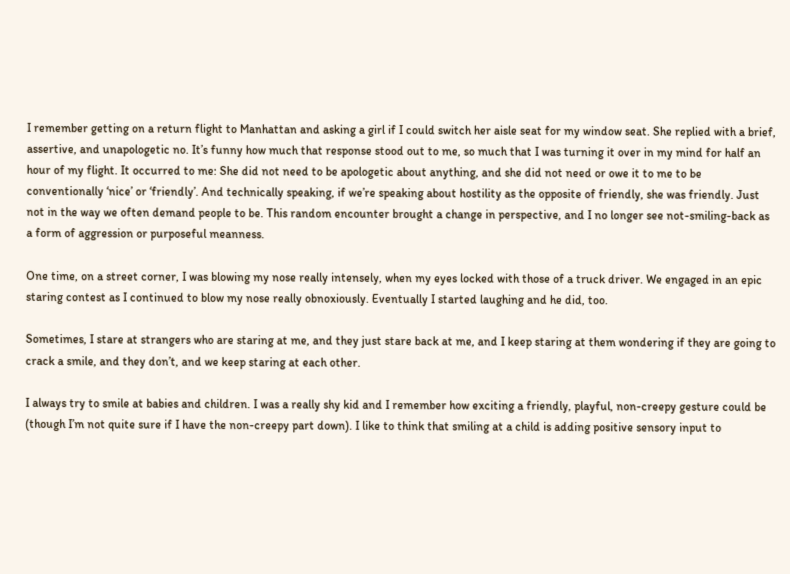I remember getting on a return flight to Manhattan and asking a girl if I could switch her aisle seat for my window seat. She replied with a brief, assertive, and unapologetic no. It’s funny how much that response stood out to me, so much that I was turning it over in my mind for half an hour of my flight. It occurred to me: She did not need to be apologetic about anything, and she did not need or owe it to me to be conventionally ‘nice’ or ‘friendly’. And technically speaking, if we’re speaking about hostility as the opposite of friendly, she was friendly. Just not in the way we often demand people to be. This random encounter brought a change in perspective, and I no longer see not-smiling-back as a form of aggression or purposeful meanness.

One time, on a street corner, I was blowing my nose really intensely, when my eyes locked with those of a truck driver. We engaged in an epic staring contest as I continued to blow my nose really obnoxiously. Eventually I started laughing and he did, too.

Sometimes, I stare at strangers who are staring at me, and they just stare back at me, and I keep staring at them wondering if they are going to crack a smile, and they don’t, and we keep staring at each other.

I always try to smile at babies and children. I was a really shy kid and I remember how exciting a friendly, playful, non-creepy gesture could be (though I’m not quite sure if I have the non-creepy part down). I like to think that smiling at a child is adding positive sensory input to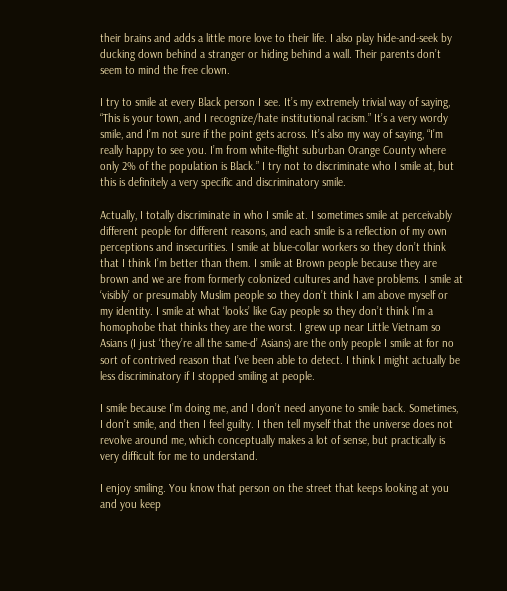their brains and adds a little more love to their life. I also play hide-and-seek by ducking down behind a stranger or hiding behind a wall. Their parents don’t seem to mind the free clown.

I try to smile at every Black person I see. It’s my extremely trivial way of saying, “This is your town, and I recognize/hate institutional racism.” It’s a very wordy smile, and I’m not sure if the point gets across. It’s also my way of saying, “I’m really happy to see you. I’m from white-flight suburban Orange County where only 2% of the population is Black.” I try not to discriminate who I smile at, but this is definitely a very specific and discriminatory smile.

Actually, I totally discriminate in who I smile at. I sometimes smile at perceivably different people for different reasons, and each smile is a reflection of my own perceptions and insecurities. I smile at blue-collar workers so they don’t think that I think I’m better than them. I smile at Brown people because they are brown and we are from formerly colonized cultures and have problems. I smile at ‘visibly’ or presumably Muslim people so they don’t think I am above myself or my identity. I smile at what ‘looks’ like Gay people so they don’t think I’m a homophobe that thinks they are the worst. I grew up near Little Vietnam so Asians (I just ‘they’re all the same-d’ Asians) are the only people I smile at for no sort of contrived reason that I’ve been able to detect. I think I might actually be less discriminatory if I stopped smiling at people.

I smile because I’m doing me, and I don’t need anyone to smile back. Sometimes, I don’t smile, and then I feel guilty. I then tell myself that the universe does not revolve around me, which conceptually makes a lot of sense, but practically is very difficult for me to understand.

I enjoy smiling. You know that person on the street that keeps looking at you and you keep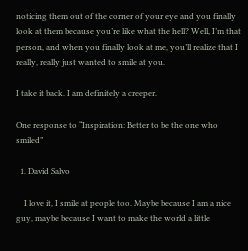noticing them out of the corner of your eye and you finally look at them because you’re like what the hell? Well, I’m that person, and when you finally look at me, you’ll realize that I really, really just wanted to smile at you.

I take it back. I am definitely a creeper.

One response to “Inspiration: Better to be the one who smiled”

  1. David Salvo

    I love it, I smile at people too. Maybe because I am a nice guy, maybe because I want to make the world a little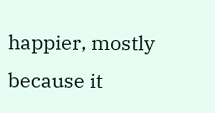happier, mostly because it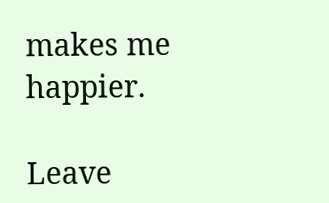makes me happier.

Leave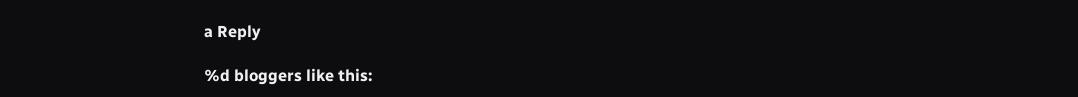a Reply

%d bloggers like this: